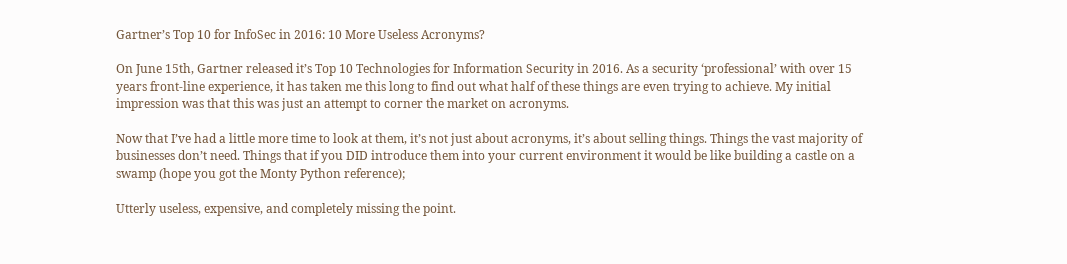Gartner’s Top 10 for InfoSec in 2016: 10 More Useless Acronyms?

On June 15th, Gartner released it’s Top 10 Technologies for Information Security in 2016. As a security ‘professional’ with over 15 years front-line experience, it has taken me this long to find out what half of these things are even trying to achieve. My initial impression was that this was just an attempt to corner the market on acronyms.

Now that I’ve had a little more time to look at them, it’s not just about acronyms, it’s about selling things. Things the vast majority of businesses don’t need. Things that if you DID introduce them into your current environment it would be like building a castle on a swamp (hope you got the Monty Python reference);

Utterly useless, expensive, and completely missing the point.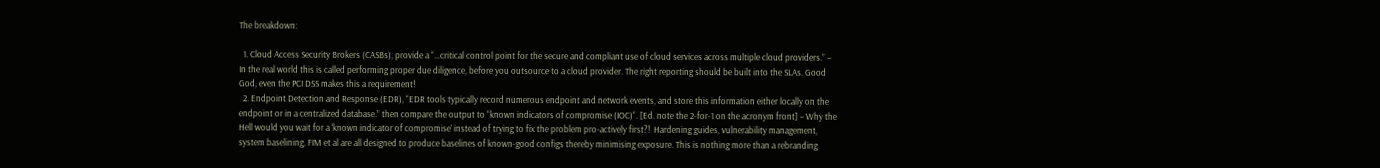The breakdown:

  1. Cloud Access Security Brokers (CASBs), provide a “…critical control point for the secure and compliant use of cloud services across multiple cloud providers.” – In the real world this is called performing proper due diligence, before you outsource to a cloud provider. The right reporting should be built into the SLAs. Good God, even the PCI DSS makes this a requirement!
  2. Endpoint Detection and Response (EDR), “EDR tools typically record numerous endpoint and network events, and store this information either locally on the endpoint or in a centralized database.” then compare the output to “known indicators of compromise (IOC)“. [Ed. note the 2-for-1 on the acronym front] – Why the Hell would you wait for a ‘known indicator of compromise’ instead of trying to fix the problem pro-actively first?!  Hardening guides, vulnerability management, system baselining, FIM et al are all designed to produce baselines of known-good configs thereby minimising exposure. This is nothing more than a rebranding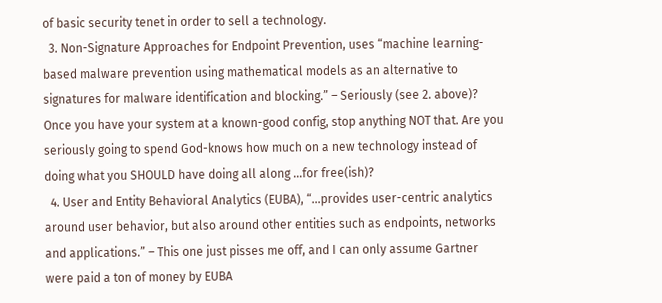of basic security tenet in order to sell a technology.
  3. Non-Signature Approaches for Endpoint Prevention, uses “machine learning-based malware prevention using mathematical models as an alternative to signatures for malware identification and blocking.” – Seriously (see 2. above)? Once you have your system at a known-good config, stop anything NOT that. Are you seriously going to spend God-knows how much on a new technology instead of doing what you SHOULD have doing all along …for free(ish)?
  4. User and Entity Behavioral Analytics (EUBA), “…provides user-centric analytics around user behavior, but also around other entities such as endpoints, networks and applications.” – This one just pisses me off, and I can only assume Gartner were paid a ton of money by EUBA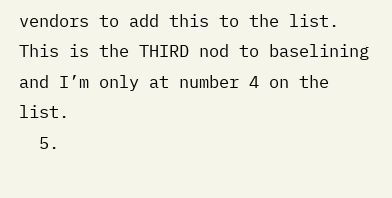vendors to add this to the list. This is the THIRD nod to baselining and I’m only at number 4 on the list.
  5.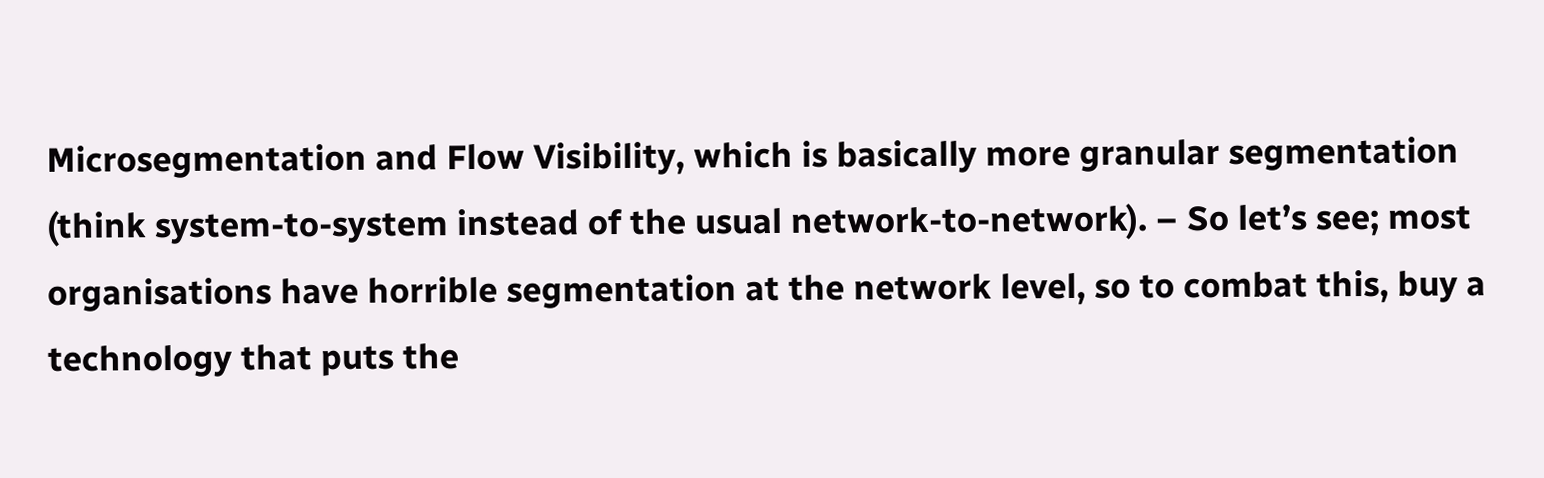Microsegmentation and Flow Visibility, which is basically more granular segmentation (think system-to-system instead of the usual network-to-network). – So let’s see; most organisations have horrible segmentation at the network level, so to combat this, buy a technology that puts the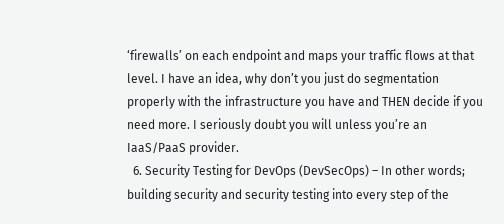‘firewalls’ on each endpoint and maps your traffic flows at that level. I have an idea, why don’t you just do segmentation properly with the infrastructure you have and THEN decide if you need more. I seriously doubt you will unless you’re an IaaS/PaaS provider.
  6. Security Testing for DevOps (DevSecOps) – In other words; building security and security testing into every step of the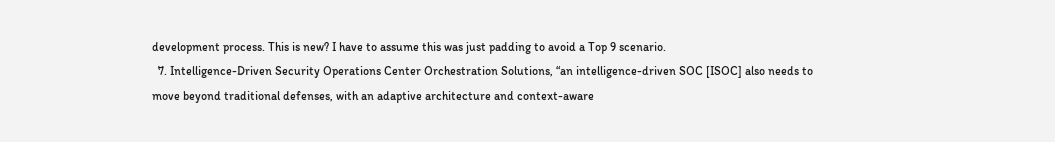development process. This is new? I have to assume this was just padding to avoid a Top 9 scenario.
  7. Intelligence-Driven Security Operations Center Orchestration Solutions, “an intelligence-driven SOC [ISOC] also needs to move beyond traditional defenses, with an adaptive architecture and context-aware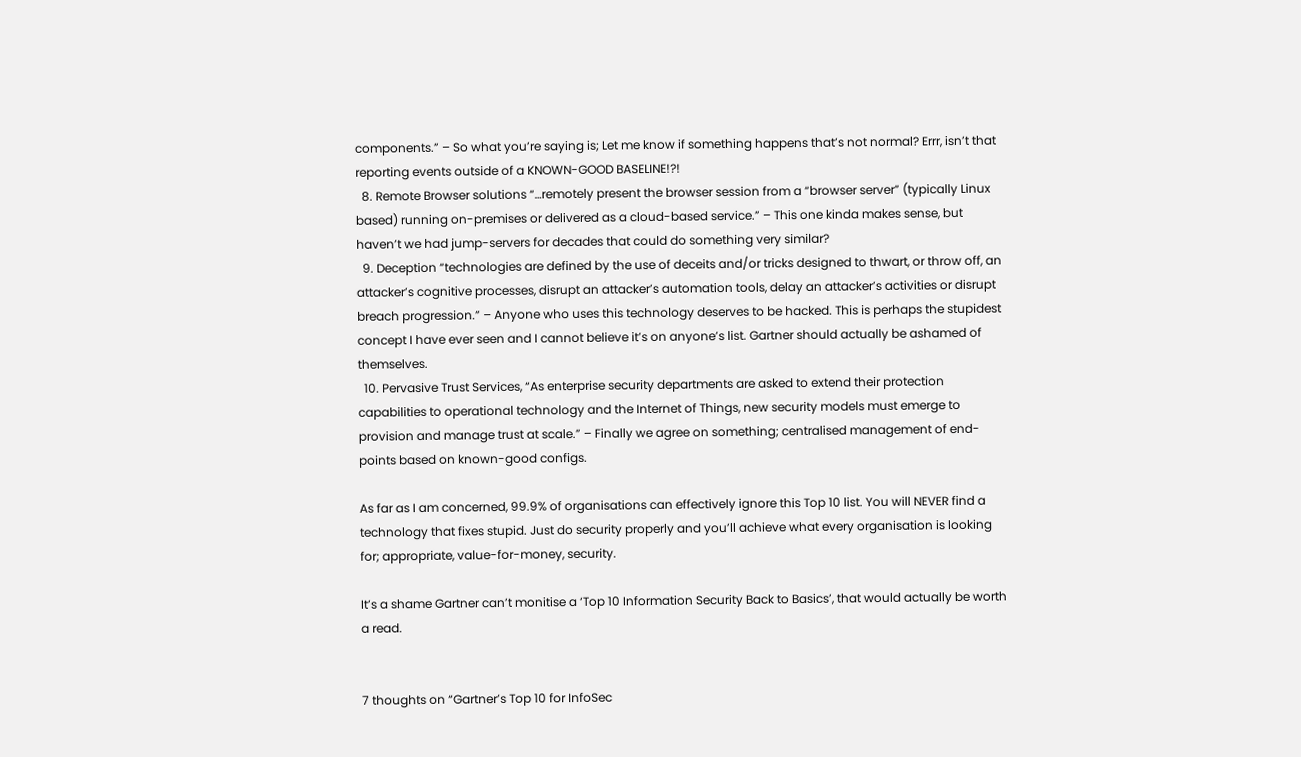components.” – So what you’re saying is; Let me know if something happens that’s not normal? Errr, isn’t that reporting events outside of a KNOWN-GOOD BASELINE!?!
  8. Remote Browser solutions “…remotely present the browser session from a “browser server” (typically Linux based) running on-premises or delivered as a cloud-based service.” – This one kinda makes sense, but haven’t we had jump-servers for decades that could do something very similar?
  9. Deception “technologies are defined by the use of deceits and/or tricks designed to thwart, or throw off, an attacker’s cognitive processes, disrupt an attacker’s automation tools, delay an attacker’s activities or disrupt breach progression.” – Anyone who uses this technology deserves to be hacked. This is perhaps the stupidest concept I have ever seen and I cannot believe it’s on anyone’s list. Gartner should actually be ashamed of themselves.
  10. Pervasive Trust Services, “As enterprise security departments are asked to extend their protection capabilities to operational technology and the Internet of Things, new security models must emerge to provision and manage trust at scale.” – Finally we agree on something; centralised management of end-points based on known-good configs.

As far as I am concerned, 99.9% of organisations can effectively ignore this Top 10 list. You will NEVER find a technology that fixes stupid. Just do security properly and you’ll achieve what every organisation is looking for; appropriate, value-for-money, security.

It’s a shame Gartner can’t monitise a ‘Top 10 Information Security Back to Basics’, that would actually be worth a read.


7 thoughts on “Gartner’s Top 10 for InfoSec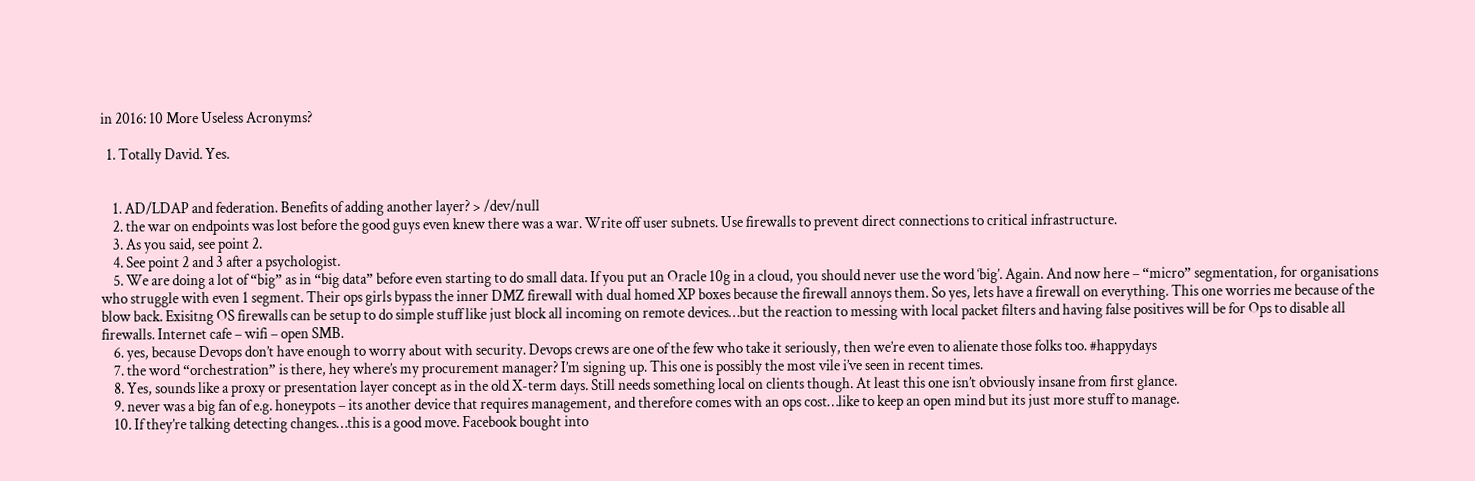in 2016: 10 More Useless Acronyms?

  1. Totally David. Yes.


    1. AD/LDAP and federation. Benefits of adding another layer? > /dev/null
    2. the war on endpoints was lost before the good guys even knew there was a war. Write off user subnets. Use firewalls to prevent direct connections to critical infrastructure.
    3. As you said, see point 2.
    4. See point 2 and 3 after a psychologist.
    5. We are doing a lot of “big” as in “big data” before even starting to do small data. If you put an Oracle 10g in a cloud, you should never use the word ‘big’. Again. And now here – “micro” segmentation, for organisations who struggle with even 1 segment. Their ops girls bypass the inner DMZ firewall with dual homed XP boxes because the firewall annoys them. So yes, lets have a firewall on everything. This one worries me because of the blow back. Exisitng OS firewalls can be setup to do simple stuff like just block all incoming on remote devices…but the reaction to messing with local packet filters and having false positives will be for Ops to disable all firewalls. Internet cafe – wifi – open SMB.
    6. yes, because Devops don’t have enough to worry about with security. Devops crews are one of the few who take it seriously, then we’re even to alienate those folks too. #happydays
    7. the word “orchestration” is there, hey where’s my procurement manager? I’m signing up. This one is possibly the most vile i’ve seen in recent times.
    8. Yes, sounds like a proxy or presentation layer concept as in the old X-term days. Still needs something local on clients though. At least this one isn’t obviously insane from first glance.
    9. never was a big fan of e.g. honeypots – its another device that requires management, and therefore comes with an ops cost…like to keep an open mind but its just more stuff to manage.
    10. If they’re talking detecting changes…this is a good move. Facebook bought into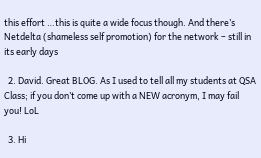this effort …this is quite a wide focus though. And there’s Netdelta (shameless self promotion) for the network – still in its early days

  2. David. Great BLOG. As I used to tell all my students at QSA Class; if you don’t come up with a NEW acronym, I may fail you! LoL

  3. Hi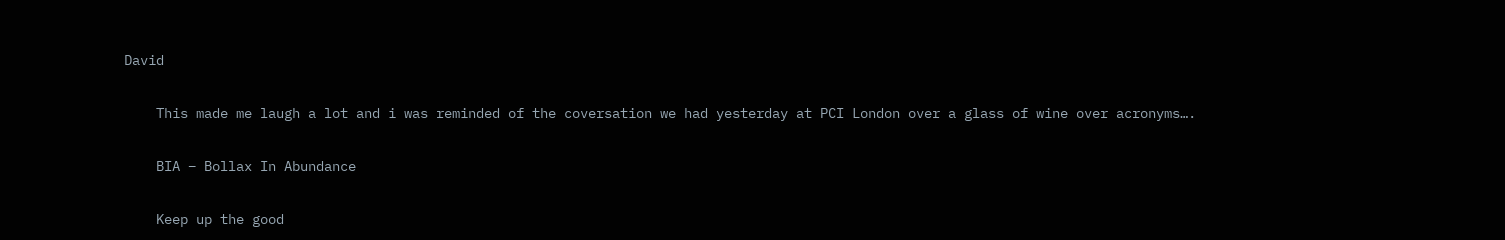David

    This made me laugh a lot and i was reminded of the coversation we had yesterday at PCI London over a glass of wine over acronyms….

    BIA – Bollax In Abundance

    Keep up the good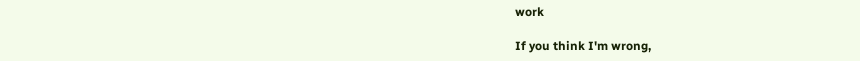work

If you think I'm wrong,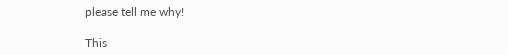please tell me why!

This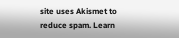site uses Akismet to reduce spam. Learn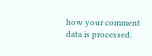how your comment data is processed.